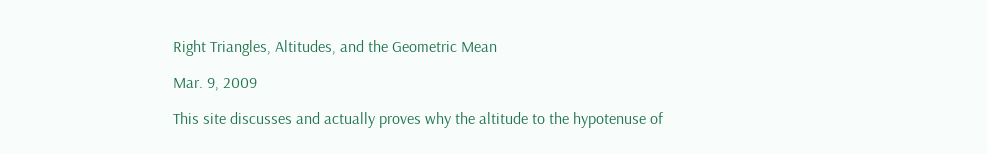Right Triangles, Altitudes, and the Geometric Mean

Mar. 9, 2009

This site discusses and actually proves why the altitude to the hypotenuse of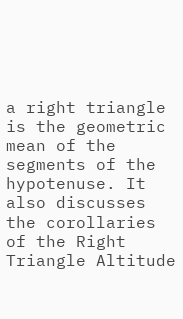a right triangle is the geometric mean of the segments of the hypotenuse. It also discusses the corollaries of the Right Triangle Altitude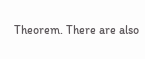Theorem. There are also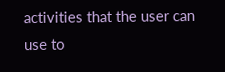activities that the user can use to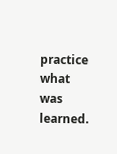practice what was learned.